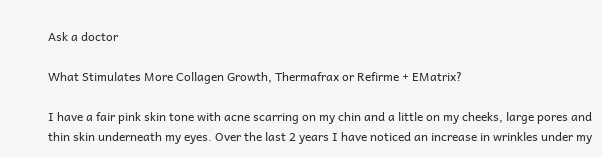Ask a doctor

What Stimulates More Collagen Growth, Thermafrax or Refirme + EMatrix?

I have a fair pink skin tone with acne scarring on my chin and a little on my cheeks, large pores and thin skin underneath my eyes. Over the last 2 years I have noticed an increase in wrinkles under my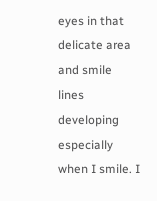eyes in that delicate area and smile lines developing especially when I smile. I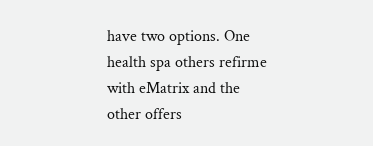have two options. One health spa others refirme with eMatrix and the other offers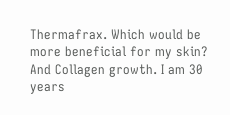Thermafrax. Which would be more beneficial for my skin? And Collagen growth. I am 30 years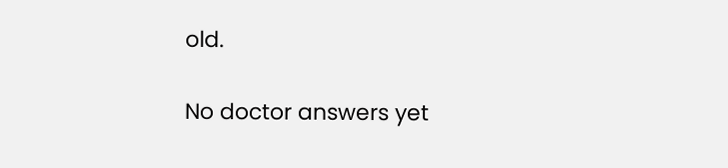old.

No doctor answers yet